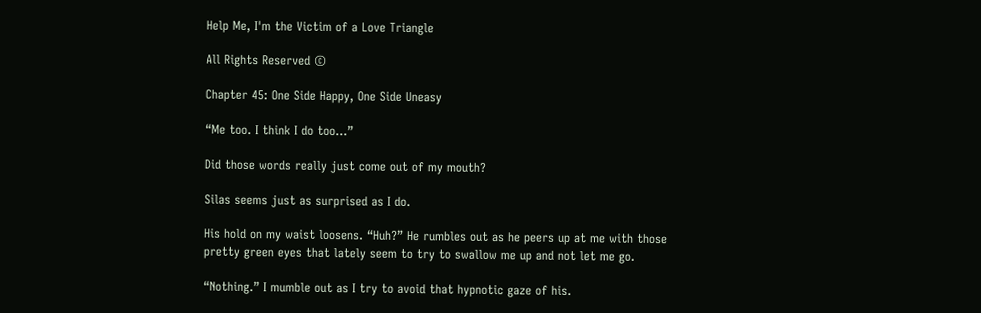Help Me, I'm the Victim of a Love Triangle

All Rights Reserved ©

Chapter 45: One Side Happy, One Side Uneasy

“Me too. I think I do too...”

Did those words really just come out of my mouth?

Silas seems just as surprised as I do.

His hold on my waist loosens. “Huh?” He rumbles out as he peers up at me with those pretty green eyes that lately seem to try to swallow me up and not let me go.

“Nothing.” I mumble out as I try to avoid that hypnotic gaze of his.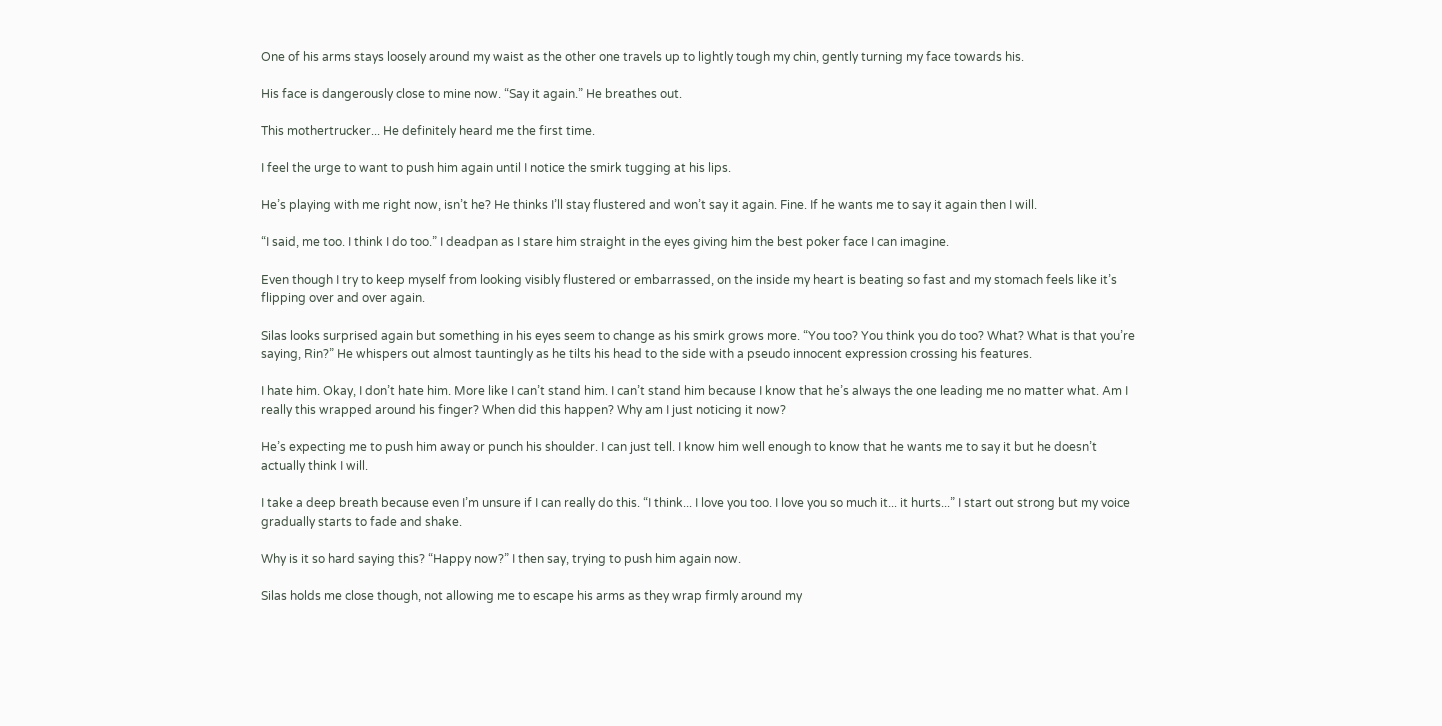One of his arms stays loosely around my waist as the other one travels up to lightly tough my chin, gently turning my face towards his.

His face is dangerously close to mine now. “Say it again.” He breathes out.

This mothertrucker... He definitely heard me the first time.

I feel the urge to want to push him again until I notice the smirk tugging at his lips.

He’s playing with me right now, isn’t he? He thinks I’ll stay flustered and won’t say it again. Fine. If he wants me to say it again then I will.

“I said, me too. I think I do too.” I deadpan as I stare him straight in the eyes giving him the best poker face I can imagine.

Even though I try to keep myself from looking visibly flustered or embarrassed, on the inside my heart is beating so fast and my stomach feels like it’s flipping over and over again.

Silas looks surprised again but something in his eyes seem to change as his smirk grows more. “You too? You think you do too? What? What is that you’re saying, Rin?” He whispers out almost tauntingly as he tilts his head to the side with a pseudo innocent expression crossing his features.

I hate him. Okay, I don’t hate him. More like I can’t stand him. I can’t stand him because I know that he’s always the one leading me no matter what. Am I really this wrapped around his finger? When did this happen? Why am I just noticing it now?

He’s expecting me to push him away or punch his shoulder. I can just tell. I know him well enough to know that he wants me to say it but he doesn’t actually think I will.

I take a deep breath because even I’m unsure if I can really do this. “I think... I love you too. I love you so much it... it hurts...” I start out strong but my voice gradually starts to fade and shake.

Why is it so hard saying this? “Happy now?” I then say, trying to push him again now.

Silas holds me close though, not allowing me to escape his arms as they wrap firmly around my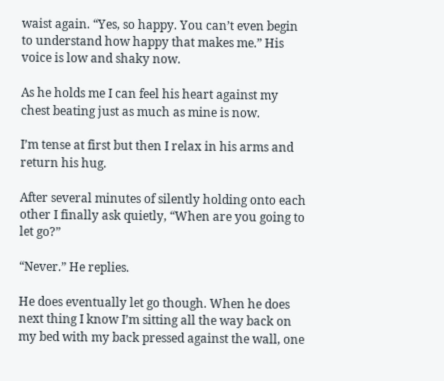waist again. “Yes, so happy. You can’t even begin to understand how happy that makes me.” His voice is low and shaky now.

As he holds me I can feel his heart against my chest beating just as much as mine is now.

I’m tense at first but then I relax in his arms and return his hug.

After several minutes of silently holding onto each other I finally ask quietly, “When are you going to let go?”

“Never.” He replies.

He does eventually let go though. When he does next thing I know I’m sitting all the way back on my bed with my back pressed against the wall, one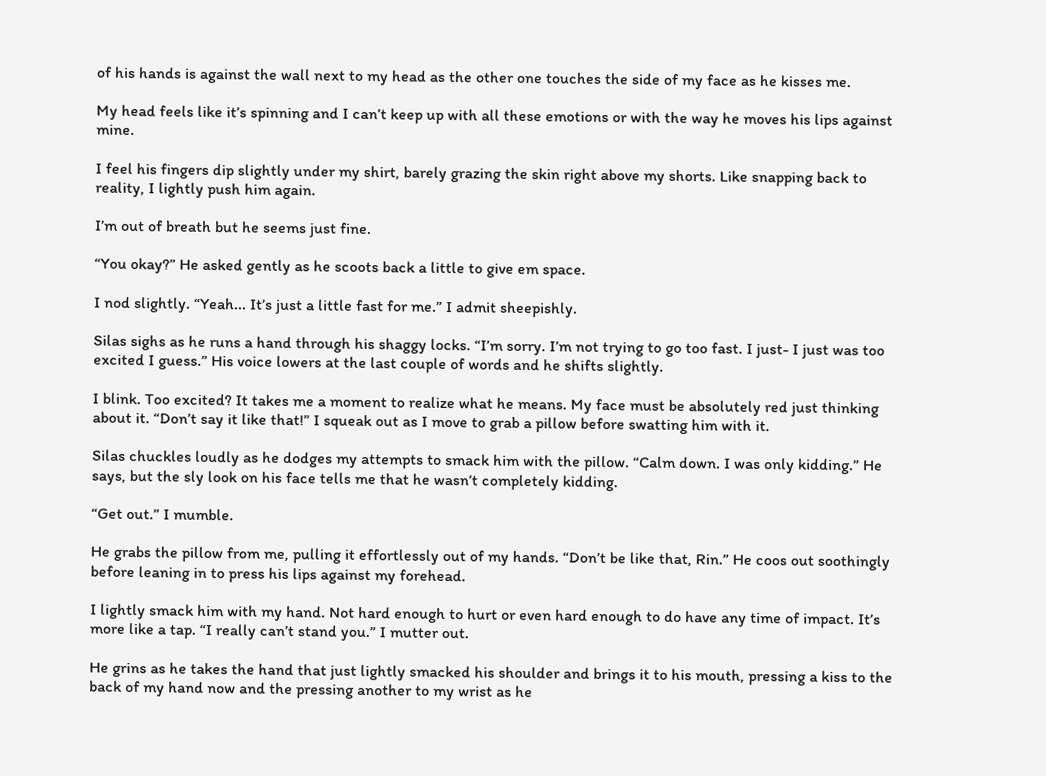of his hands is against the wall next to my head as the other one touches the side of my face as he kisses me.

My head feels like it’s spinning and I can’t keep up with all these emotions or with the way he moves his lips against mine.

I feel his fingers dip slightly under my shirt, barely grazing the skin right above my shorts. Like snapping back to reality, I lightly push him again.

I’m out of breath but he seems just fine.

“You okay?” He asked gently as he scoots back a little to give em space.

I nod slightly. “Yeah... It’s just a little fast for me.” I admit sheepishly.

Silas sighs as he runs a hand through his shaggy locks. “I’m sorry. I’m not trying to go too fast. I just- I just was too excited I guess.” His voice lowers at the last couple of words and he shifts slightly.

I blink. Too excited? It takes me a moment to realize what he means. My face must be absolutely red just thinking about it. “Don’t say it like that!” I squeak out as I move to grab a pillow before swatting him with it.

Silas chuckles loudly as he dodges my attempts to smack him with the pillow. “Calm down. I was only kidding.” He says, but the sly look on his face tells me that he wasn’t completely kidding.

“Get out.” I mumble.

He grabs the pillow from me, pulling it effortlessly out of my hands. “Don’t be like that, Rin.” He coos out soothingly before leaning in to press his lips against my forehead.

I lightly smack him with my hand. Not hard enough to hurt or even hard enough to do have any time of impact. It’s more like a tap. “I really can’t stand you.” I mutter out.

He grins as he takes the hand that just lightly smacked his shoulder and brings it to his mouth, pressing a kiss to the back of my hand now and the pressing another to my wrist as he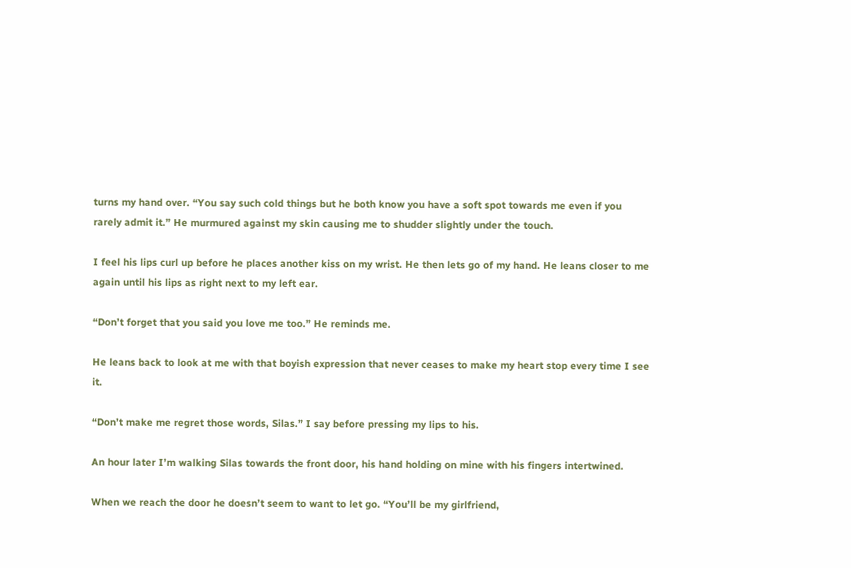turns my hand over. “You say such cold things but he both know you have a soft spot towards me even if you rarely admit it.” He murmured against my skin causing me to shudder slightly under the touch.

I feel his lips curl up before he places another kiss on my wrist. He then lets go of my hand. He leans closer to me again until his lips as right next to my left ear.

“Don’t forget that you said you love me too.” He reminds me.

He leans back to look at me with that boyish expression that never ceases to make my heart stop every time I see it.

“Don’t make me regret those words, Silas.” I say before pressing my lips to his.

An hour later I’m walking Silas towards the front door, his hand holding on mine with his fingers intertwined.

When we reach the door he doesn’t seem to want to let go. “You’ll be my girlfriend,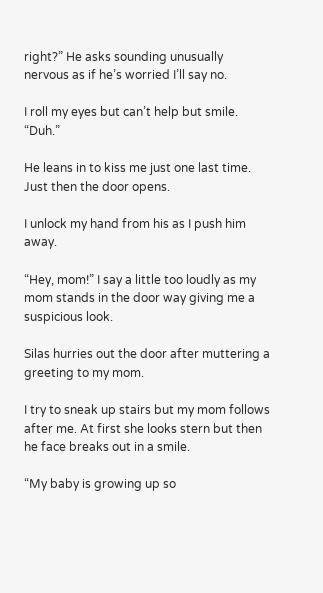right?” He asks sounding unusually nervous as if he’s worried I’ll say no.

I roll my eyes but can’t help but smile. “Duh.”

He leans in to kiss me just one last time. Just then the door opens.

I unlock my hand from his as I push him away.

“Hey, mom!” I say a little too loudly as my mom stands in the door way giving me a suspicious look.

Silas hurries out the door after muttering a greeting to my mom.

I try to sneak up stairs but my mom follows after me. At first she looks stern but then he face breaks out in a smile.

“My baby is growing up so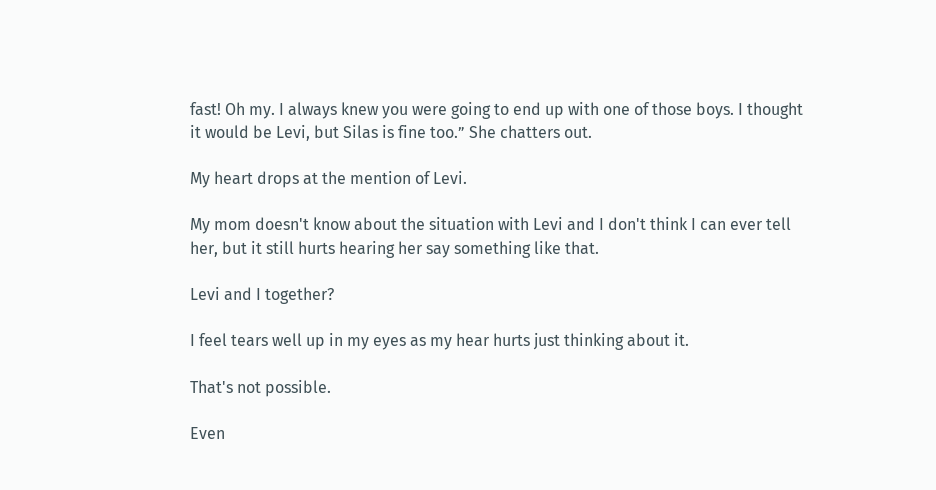fast! Oh my. I always knew you were going to end up with one of those boys. I thought it would be Levi, but Silas is fine too.” She chatters out.

My heart drops at the mention of Levi.

My mom doesn't know about the situation with Levi and I don't think I can ever tell her, but it still hurts hearing her say something like that.

Levi and I together?

I feel tears well up in my eyes as my hear hurts just thinking about it.

That's not possible.

Even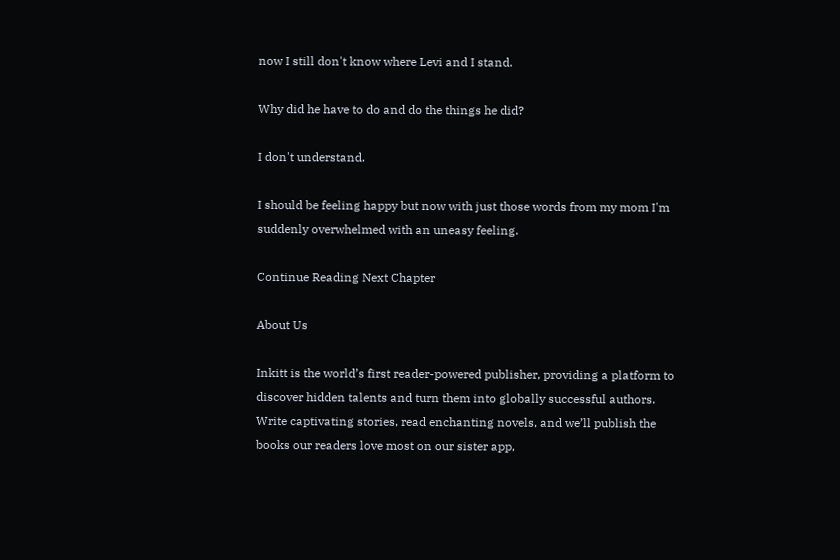now I still don't know where Levi and I stand.

Why did he have to do and do the things he did?

I don't understand.

I should be feeling happy but now with just those words from my mom I'm suddenly overwhelmed with an uneasy feeling.

Continue Reading Next Chapter

About Us

Inkitt is the world’s first reader-powered publisher, providing a platform to discover hidden talents and turn them into globally successful authors. Write captivating stories, read enchanting novels, and we’ll publish the books our readers love most on our sister app,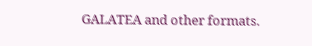GALATEA and other formats.